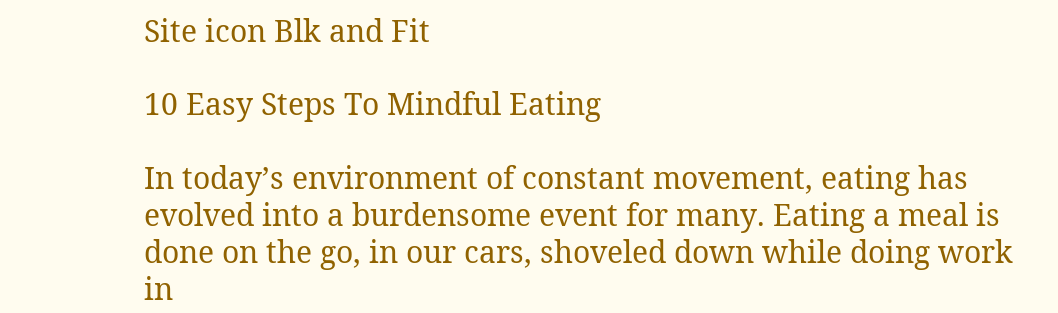Site icon Blk and Fit

10 Easy Steps To Mindful Eating

In today’s environment of constant movement, eating has evolved into a burdensome event for many. Eating a meal is done on the go, in our cars, shoveled down while doing work in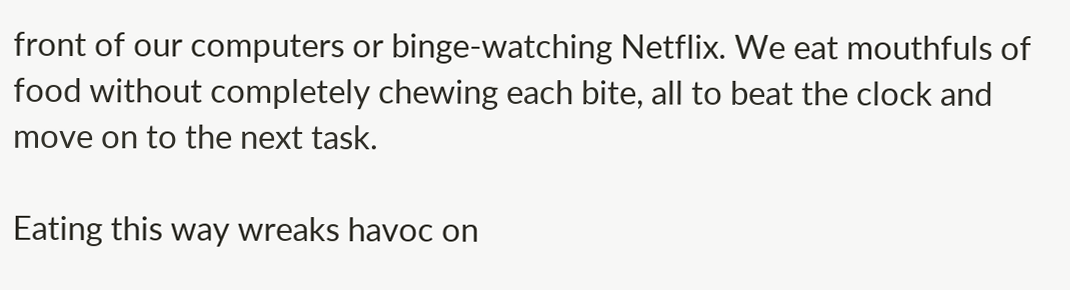front of our computers or binge-watching Netflix. We eat mouthfuls of food without completely chewing each bite, all to beat the clock and move on to the next task.

Eating this way wreaks havoc on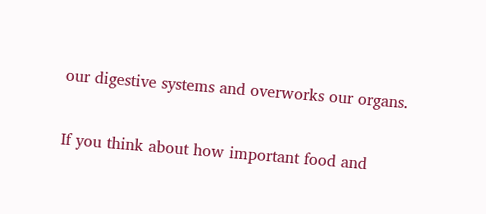our digestive systems and overworks our organs.

If you think about how important food and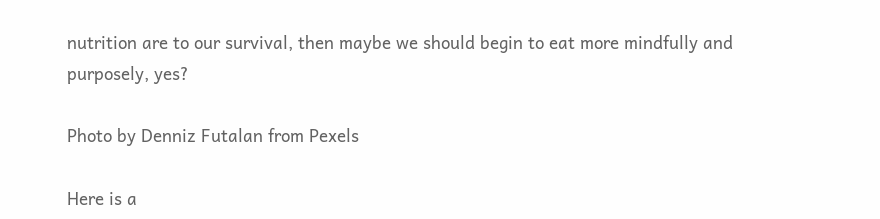nutrition are to our survival, then maybe we should begin to eat more mindfully and purposely, yes?

Photo by Denniz Futalan from Pexels

Here is a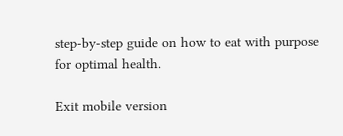step-by-step guide on how to eat with purpose for optimal health.

Exit mobile version